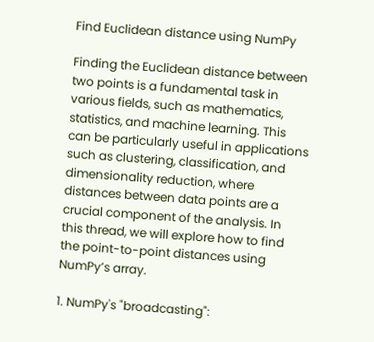Find Euclidean distance using NumPy

Finding the Euclidean distance between two points is a fundamental task in various fields, such as mathematics, statistics, and machine learning. This can be particularly useful in applications such as clustering, classification, and dimensionality reduction, where distances between data points are a crucial component of the analysis. In this thread, we will explore how to find the point-to-point distances using NumPy’s array.

1. NumPy's "broadcasting":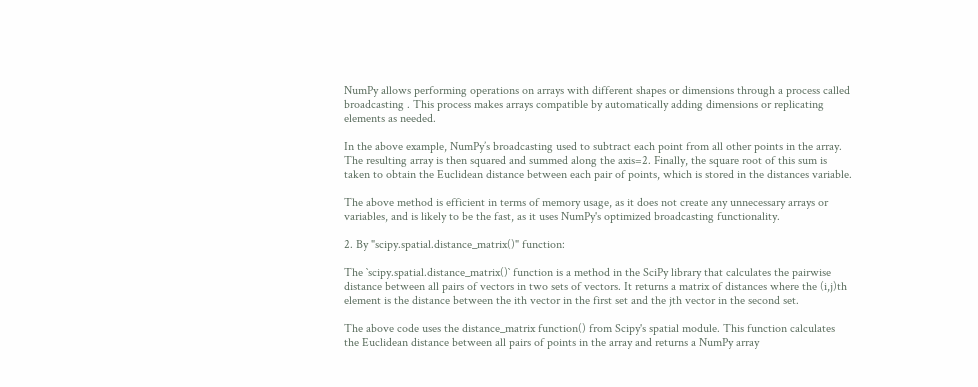NumPy allows performing operations on arrays with different shapes or dimensions through a process called broadcasting . This process makes arrays compatible by automatically adding dimensions or replicating elements as needed.

In the above example, NumPy’s broadcasting used to subtract each point from all other points in the array. The resulting array is then squared and summed along the axis=2. Finally, the square root of this sum is taken to obtain the Euclidean distance between each pair of points, which is stored in the distances variable.

The above method is efficient in terms of memory usage, as it does not create any unnecessary arrays or variables, and is likely to be the fast, as it uses NumPy's optimized broadcasting functionality.

2. By "scipy.spatial.distance_matrix()" function:

The `scipy.spatial.distance_matrix()` function is a method in the SciPy library that calculates the pairwise distance between all pairs of vectors in two sets of vectors. It returns a matrix of distances where the (i,j)th element is the distance between the ith vector in the first set and the jth vector in the second set.

The above code uses the distance_matrix function() from Scipy's spatial module. This function calculates the Euclidean distance between all pairs of points in the array and returns a NumPy array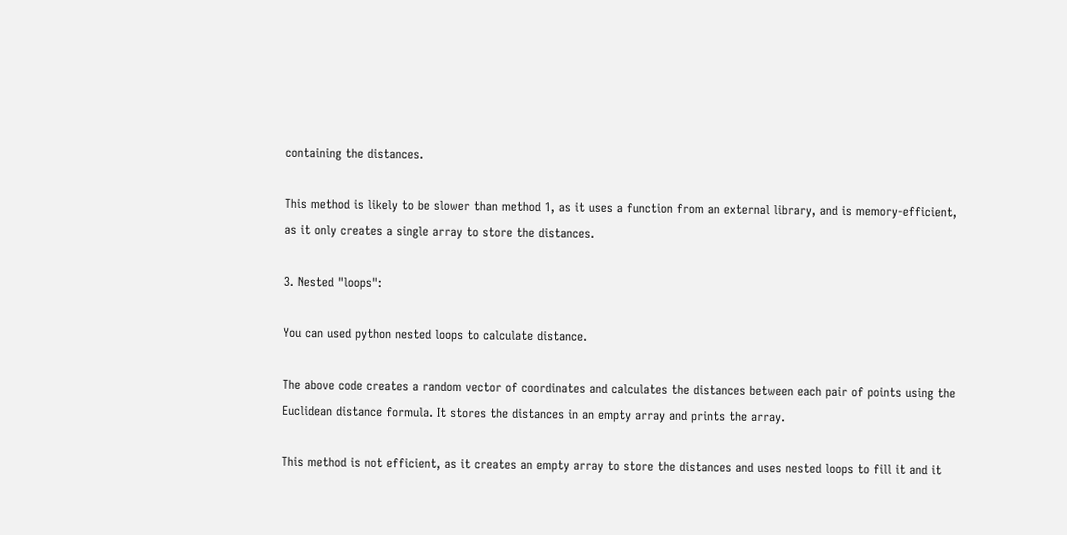containing the distances.

This method is likely to be slower than method 1, as it uses a function from an external library, and is memory-efficient, as it only creates a single array to store the distances.

3. Nested "loops":

You can used python nested loops to calculate distance.

The above code creates a random vector of coordinates and calculates the distances between each pair of points using the Euclidean distance formula. It stores the distances in an empty array and prints the array.

This method is not efficient, as it creates an empty array to store the distances and uses nested loops to fill it and it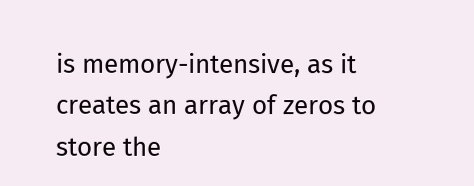is memory-intensive, as it creates an array of zeros to store the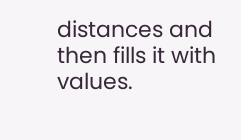distances and then fills it with values.